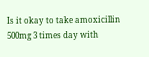Is it okay to take amoxicillin 500mg 3 times day with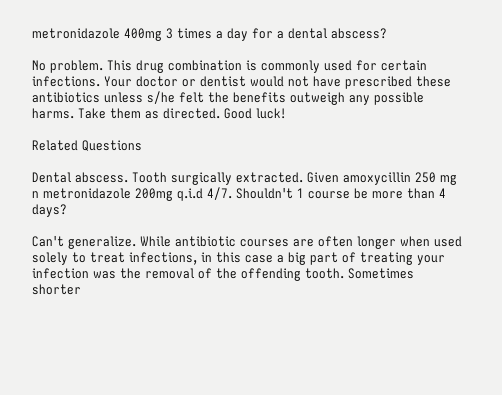metronidazole 400mg 3 times a day for a dental abscess?

No problem. This drug combination is commonly used for certain infections. Your doctor or dentist would not have prescribed these antibiotics unless s/he felt the benefits outweigh any possible harms. Take them as directed. Good luck!

Related Questions

Dental abscess. Tooth surgically extracted. Given amoxycillin 250 mg n metronidazole 200mg q.i.d 4/7. Shouldn't 1 course be more than 4 days?

Can't generalize. While antibiotic courses are often longer when used solely to treat infections, in this case a big part of treating your infection was the removal of the offending tooth. Sometimes shorter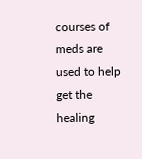courses of meds are used to help get the healing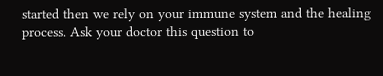started then we rely on your immune system and the healing process. Ask your doctor this question to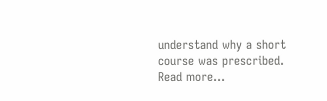understand why a short course was prescribed. Read more...